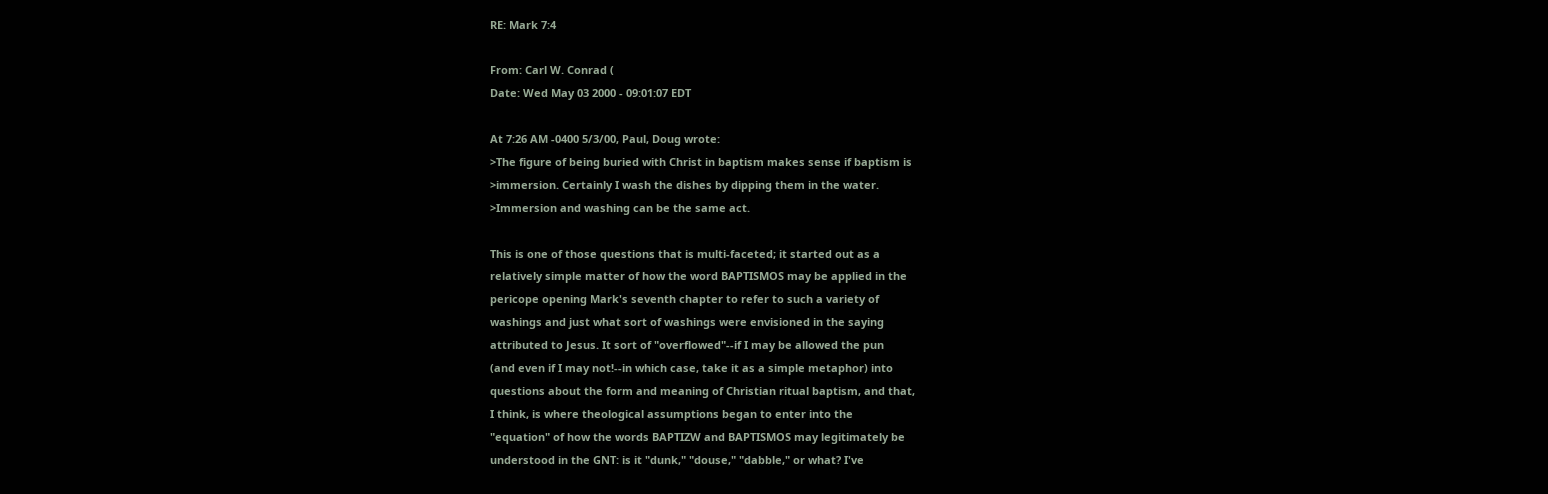RE: Mark 7:4

From: Carl W. Conrad (
Date: Wed May 03 2000 - 09:01:07 EDT

At 7:26 AM -0400 5/3/00, Paul, Doug wrote:
>The figure of being buried with Christ in baptism makes sense if baptism is
>immersion. Certainly I wash the dishes by dipping them in the water.
>Immersion and washing can be the same act.

This is one of those questions that is multi-faceted; it started out as a
relatively simple matter of how the word BAPTISMOS may be applied in the
pericope opening Mark's seventh chapter to refer to such a variety of
washings and just what sort of washings were envisioned in the saying
attributed to Jesus. It sort of "overflowed"--if I may be allowed the pun
(and even if I may not!--in which case, take it as a simple metaphor) into
questions about the form and meaning of Christian ritual baptism, and that,
I think, is where theological assumptions began to enter into the
"equation" of how the words BAPTIZW and BAPTISMOS may legitimately be
understood in the GNT: is it "dunk," "douse," "dabble," or what? I've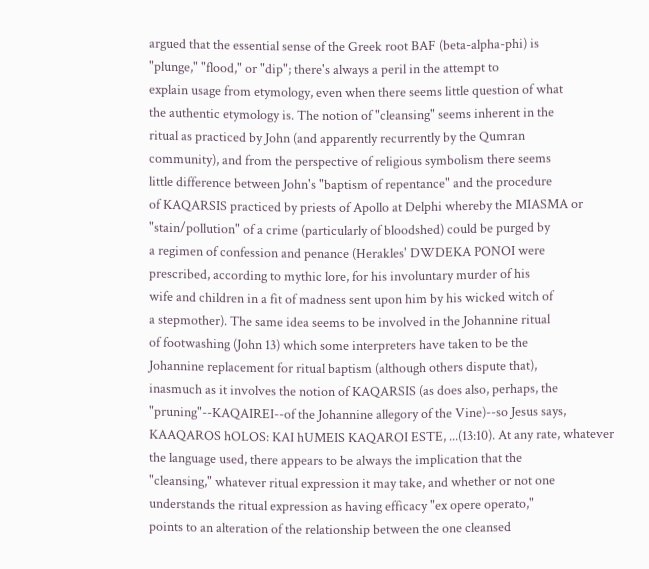argued that the essential sense of the Greek root BAF (beta-alpha-phi) is
"plunge," "flood," or "dip"; there's always a peril in the attempt to
explain usage from etymology, even when there seems little question of what
the authentic etymology is. The notion of "cleansing" seems inherent in the
ritual as practiced by John (and apparently recurrently by the Qumran
community), and from the perspective of religious symbolism there seems
little difference between John's "baptism of repentance" and the procedure
of KAQARSIS practiced by priests of Apollo at Delphi whereby the MIASMA or
"stain/pollution" of a crime (particularly of bloodshed) could be purged by
a regimen of confession and penance (Herakles' DWDEKA PONOI were
prescribed, according to mythic lore, for his involuntary murder of his
wife and children in a fit of madness sent upon him by his wicked witch of
a stepmother). The same idea seems to be involved in the Johannine ritual
of footwashing (John 13) which some interpreters have taken to be the
Johannine replacement for ritual baptism (although others dispute that),
inasmuch as it involves the notion of KAQARSIS (as does also, perhaps, the
"pruning"--KAQAIREI--of the Johannine allegory of the Vine)--so Jesus says,
KAAQAROS hOLOS: KAI hUMEIS KAQAROI ESTE, ...(13:10). At any rate, whatever
the language used, there appears to be always the implication that the
"cleansing," whatever ritual expression it may take, and whether or not one
understands the ritual expression as having efficacy "ex opere operato,"
points to an alteration of the relationship between the one cleansed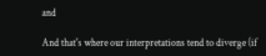and

And that's where our interpretations tend to diverge (if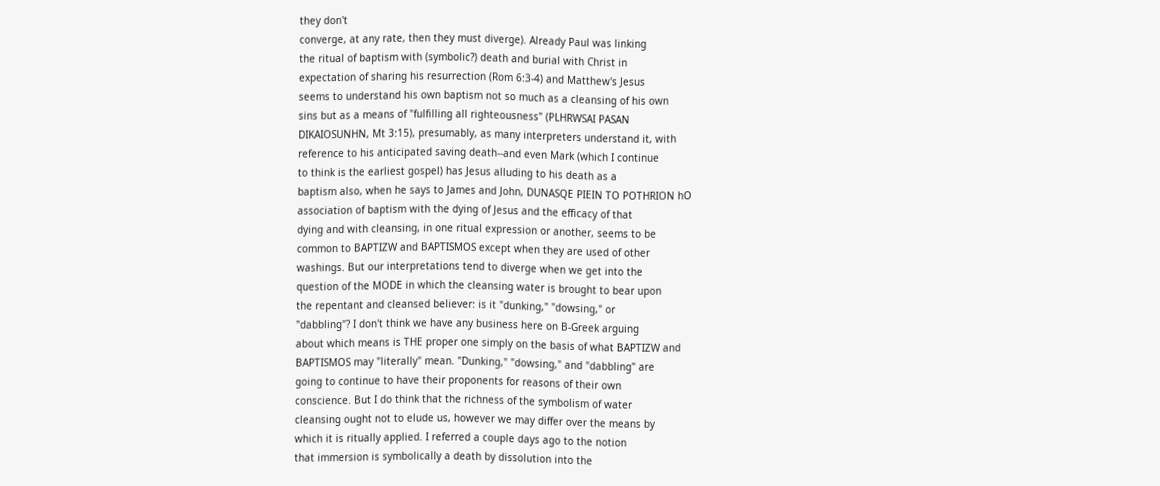they don't
converge, at any rate, then they must diverge). Already Paul was linking
the ritual of baptism with (symbolic?) death and burial with Christ in
expectation of sharing his resurrection (Rom 6:3-4) and Matthew's Jesus
seems to understand his own baptism not so much as a cleansing of his own
sins but as a means of "fulfilling all righteousness" (PLHRWSAI PASAN
DIKAIOSUNHN, Mt 3:15), presumably, as many interpreters understand it, with
reference to his anticipated saving death--and even Mark (which I continue
to think is the earliest gospel) has Jesus alluding to his death as a
baptism also, when he says to James and John, DUNASQE PIEIN TO POTHRION hO
association of baptism with the dying of Jesus and the efficacy of that
dying and with cleansing, in one ritual expression or another, seems to be
common to BAPTIZW and BAPTISMOS except when they are used of other
washings. But our interpretations tend to diverge when we get into the
question of the MODE in which the cleansing water is brought to bear upon
the repentant and cleansed believer: is it "dunking," "dowsing," or
"dabbling"? I don't think we have any business here on B-Greek arguing
about which means is THE proper one simply on the basis of what BAPTIZW and
BAPTISMOS may "literally" mean. "Dunking," "dowsing," and "dabbling" are
going to continue to have their proponents for reasons of their own
conscience. But I do think that the richness of the symbolism of water
cleansing ought not to elude us, however we may differ over the means by
which it is ritually applied. I referred a couple days ago to the notion
that immersion is symbolically a death by dissolution into the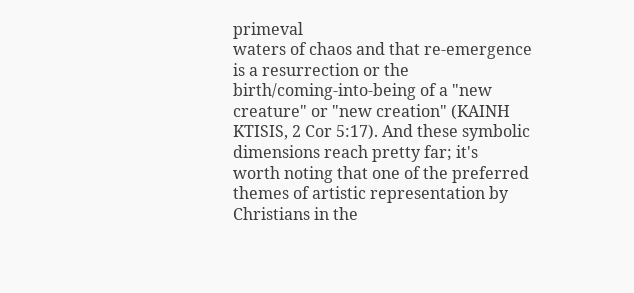primeval
waters of chaos and that re-emergence is a resurrection or the
birth/coming-into-being of a "new creature" or "new creation" (KAINH
KTISIS, 2 Cor 5:17). And these symbolic dimensions reach pretty far; it's
worth noting that one of the preferred themes of artistic representation by
Christians in the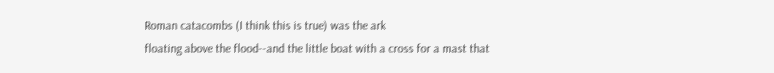Roman catacombs (I think this is true) was the ark
floating above the flood--and the little boat with a cross for a mast that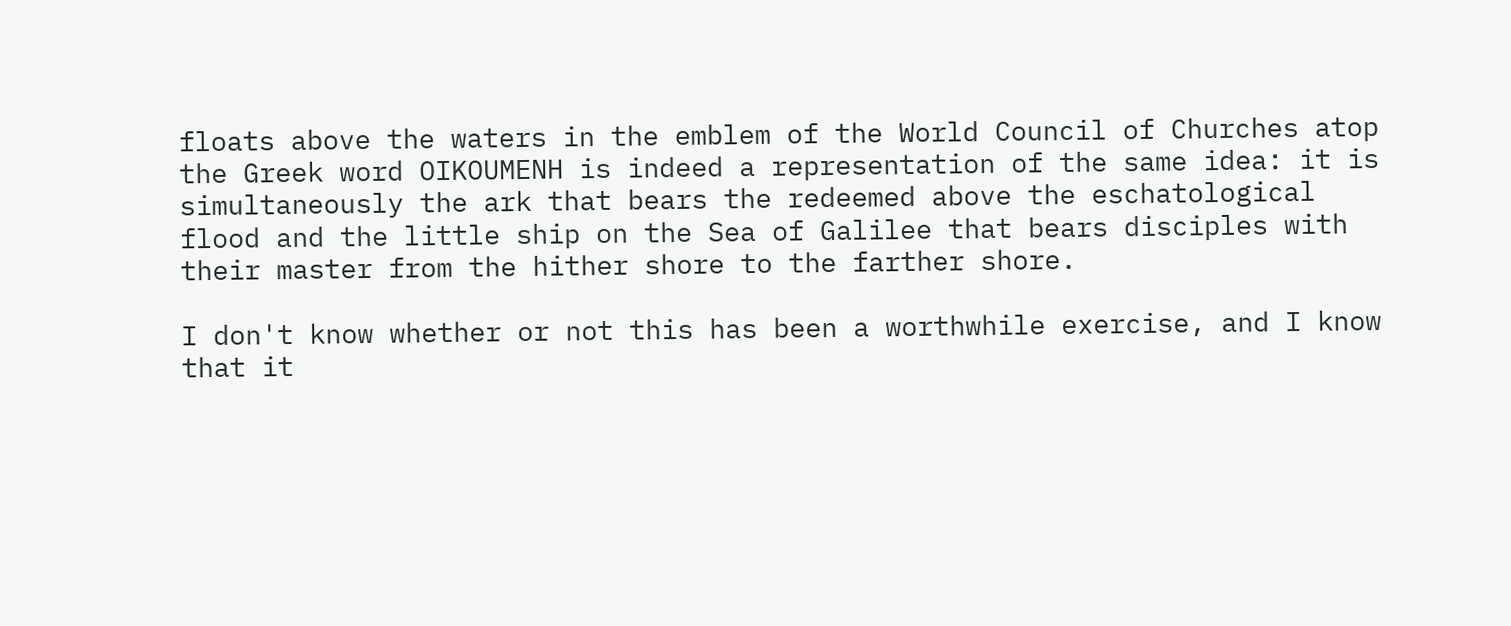floats above the waters in the emblem of the World Council of Churches atop
the Greek word OIKOUMENH is indeed a representation of the same idea: it is
simultaneously the ark that bears the redeemed above the eschatological
flood and the little ship on the Sea of Galilee that bears disciples with
their master from the hither shore to the farther shore.

I don't know whether or not this has been a worthwhile exercise, and I know
that it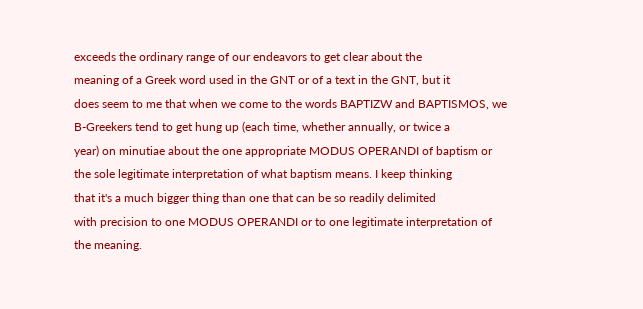exceeds the ordinary range of our endeavors to get clear about the
meaning of a Greek word used in the GNT or of a text in the GNT, but it
does seem to me that when we come to the words BAPTIZW and BAPTISMOS, we
B-Greekers tend to get hung up (each time, whether annually, or twice a
year) on minutiae about the one appropriate MODUS OPERANDI of baptism or
the sole legitimate interpretation of what baptism means. I keep thinking
that it's a much bigger thing than one that can be so readily delimited
with precision to one MODUS OPERANDI or to one legitimate interpretation of
the meaning.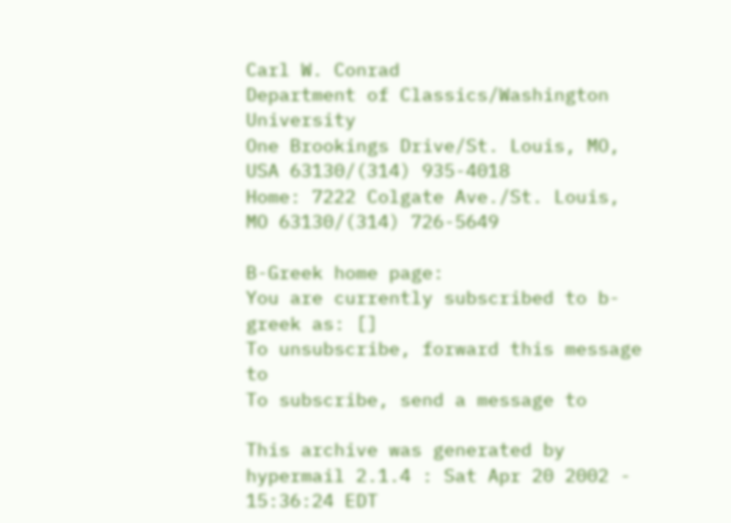Carl W. Conrad
Department of Classics/Washington University
One Brookings Drive/St. Louis, MO, USA 63130/(314) 935-4018
Home: 7222 Colgate Ave./St. Louis, MO 63130/(314) 726-5649

B-Greek home page:
You are currently subscribed to b-greek as: []
To unsubscribe, forward this message to
To subscribe, send a message to

This archive was generated by hypermail 2.1.4 : Sat Apr 20 2002 - 15:36:24 EDT